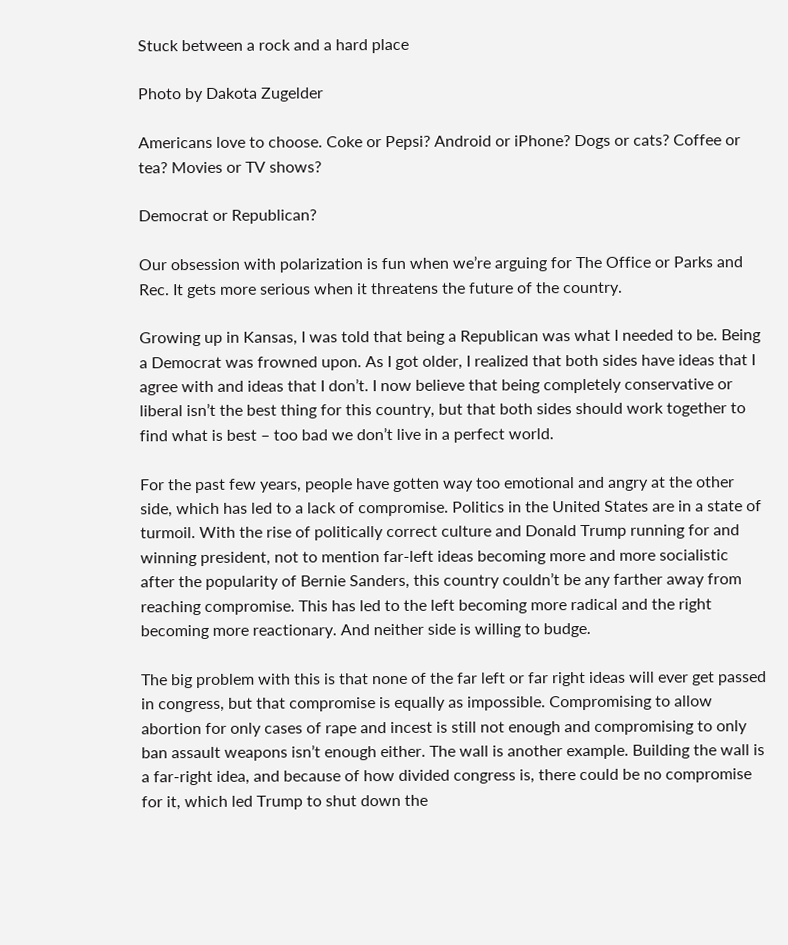Stuck between a rock and a hard place

Photo by Dakota Zugelder

Americans love to choose. Coke or Pepsi? Android or iPhone? Dogs or cats? Coffee or tea? Movies or TV shows?

Democrat or Republican?

Our obsession with polarization is fun when we’re arguing for The Office or Parks and Rec. It gets more serious when it threatens the future of the country.

Growing up in Kansas, I was told that being a Republican was what I needed to be. Being a Democrat was frowned upon. As I got older, I realized that both sides have ideas that I agree with and ideas that I don’t. I now believe that being completely conservative or liberal isn’t the best thing for this country, but that both sides should work together to find what is best – too bad we don’t live in a perfect world.

For the past few years, people have gotten way too emotional and angry at the other side, which has led to a lack of compromise. Politics in the United States are in a state of turmoil. With the rise of politically correct culture and Donald Trump running for and winning president, not to mention far-left ideas becoming more and more socialistic after the popularity of Bernie Sanders, this country couldn’t be any farther away from reaching compromise. This has led to the left becoming more radical and the right becoming more reactionary. And neither side is willing to budge.

The big problem with this is that none of the far left or far right ideas will ever get passed in congress, but that compromise is equally as impossible. Compromising to allow abortion for only cases of rape and incest is still not enough and compromising to only ban assault weapons isn’t enough either. The wall is another example. Building the wall is a far-right idea, and because of how divided congress is, there could be no compromise for it, which led Trump to shut down the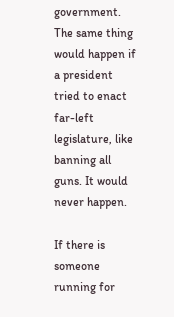government. The same thing would happen if a president tried to enact far-left legislature, like banning all guns. It would never happen.

If there is someone running for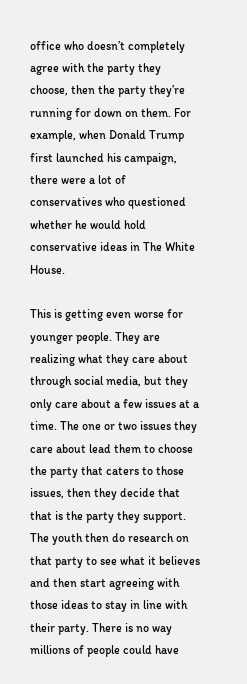office who doesn’t completely agree with the party they choose, then the party they’re running for down on them. For example, when Donald Trump first launched his campaign, there were a lot of conservatives who questioned whether he would hold conservative ideas in The White House.

This is getting even worse for younger people. They are realizing what they care about through social media, but they only care about a few issues at a time. The one or two issues they care about lead them to choose the party that caters to those issues, then they decide that that is the party they support. The youth then do research on that party to see what it believes and then start agreeing with those ideas to stay in line with their party. There is no way millions of people could have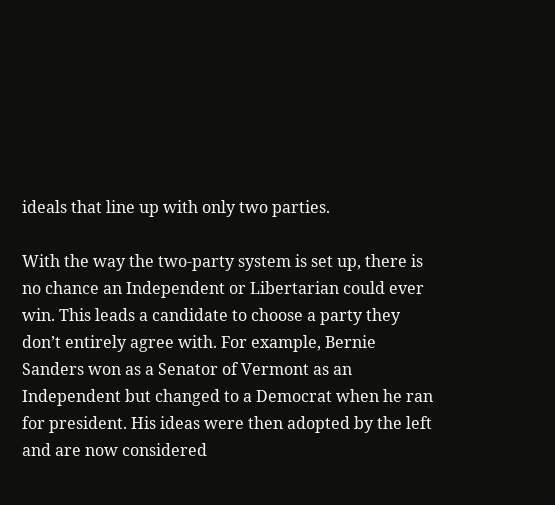ideals that line up with only two parties.

With the way the two-party system is set up, there is no chance an Independent or Libertarian could ever win. This leads a candidate to choose a party they don’t entirely agree with. For example, Bernie Sanders won as a Senator of Vermont as an Independent but changed to a Democrat when he ran for president. His ideas were then adopted by the left and are now considered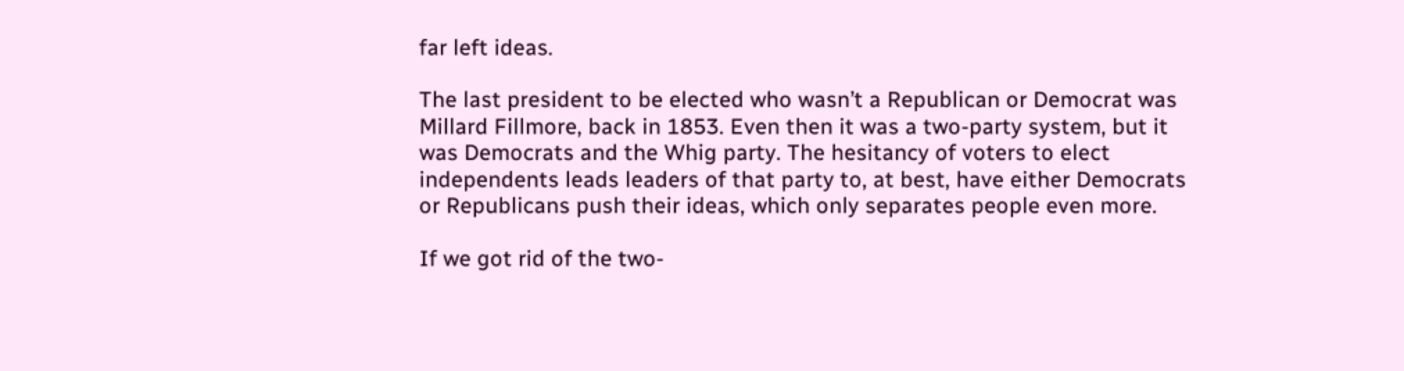far left ideas.

The last president to be elected who wasn’t a Republican or Democrat was Millard Fillmore, back in 1853. Even then it was a two-party system, but it was Democrats and the Whig party. The hesitancy of voters to elect independents leads leaders of that party to, at best, have either Democrats or Republicans push their ideas, which only separates people even more.

If we got rid of the two-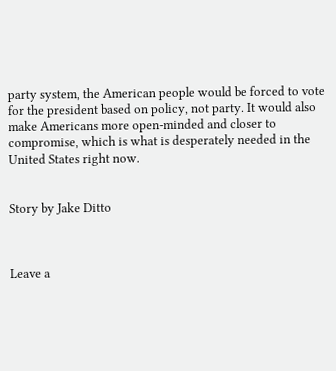party system, the American people would be forced to vote for the president based on policy, not party. It would also make Americans more open-minded and closer to compromise, which is what is desperately needed in the United States right now.


Story by Jake Ditto



Leave a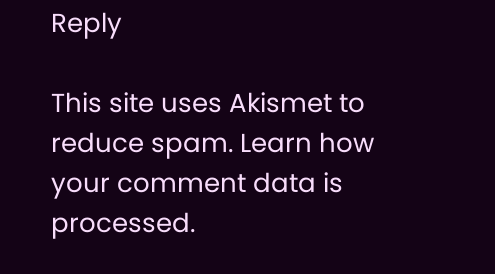Reply

This site uses Akismet to reduce spam. Learn how your comment data is processed.